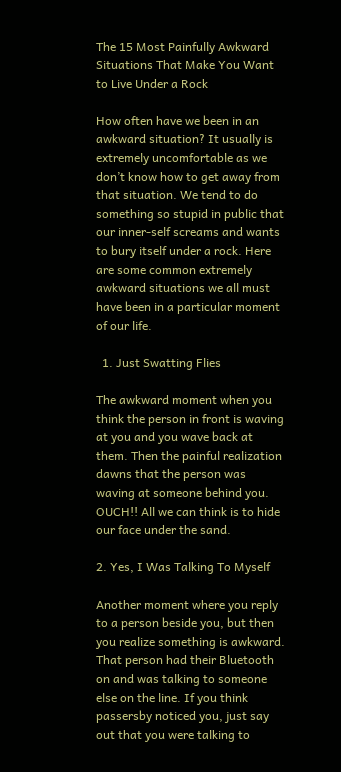The 15 Most Painfully Awkward Situations That Make You Want to Live Under a Rock

How often have we been in an awkward situation? It usually is extremely uncomfortable as we don’t know how to get away from that situation. We tend to do something so stupid in public that our inner-self screams and wants to bury itself under a rock. Here are some common extremely awkward situations we all must have been in a particular moment of our life.

  1. Just Swatting Flies

The awkward moment when you think the person in front is waving at you and you wave back at them. Then the painful realization dawns that the person was waving at someone behind you. OUCH!! All we can think is to hide our face under the sand.

2. Yes, I Was Talking To Myself

Another moment where you reply to a person beside you, but then you realize something is awkward. That person had their Bluetooth on and was talking to someone else on the line. If you think passersby noticed you, just say out that you were talking to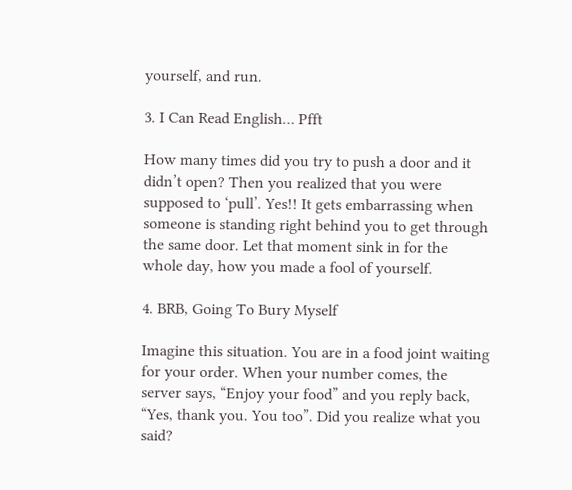yourself, and run.

3. I Can Read English… Pfft

How many times did you try to push a door and it didn’t open? Then you realized that you were supposed to ‘pull’. Yes!! It gets embarrassing when someone is standing right behind you to get through the same door. Let that moment sink in for the whole day, how you made a fool of yourself.

4. BRB, Going To Bury Myself

Imagine this situation. You are in a food joint waiting for your order. When your number comes, the server says, “Enjoy your food” and you reply back, “Yes, thank you. You too”. Did you realize what you said?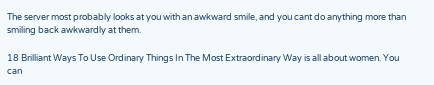The server most probably looks at you with an awkward smile, and you cant do anything more than smiling back awkwardly at them.

18 Brilliant Ways To Use Ordinary Things In The Most Extraordinary Way is all about women. You can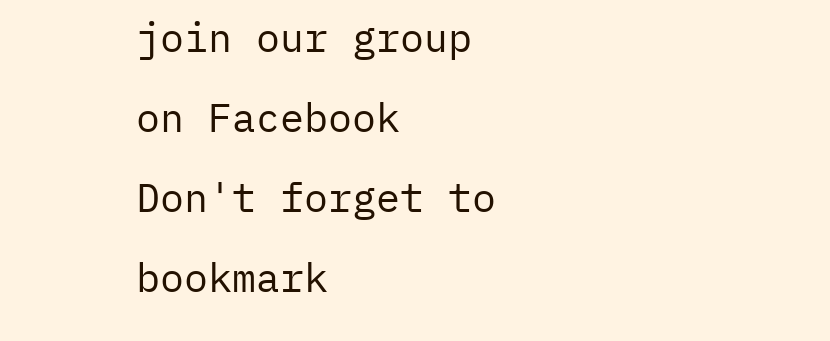join our group on Facebook Don't forget to bookmark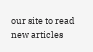our site to read new articles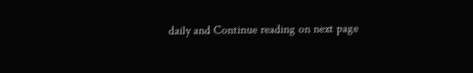daily and Continue reading on next page